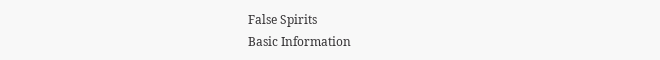False Spirits
Basic Information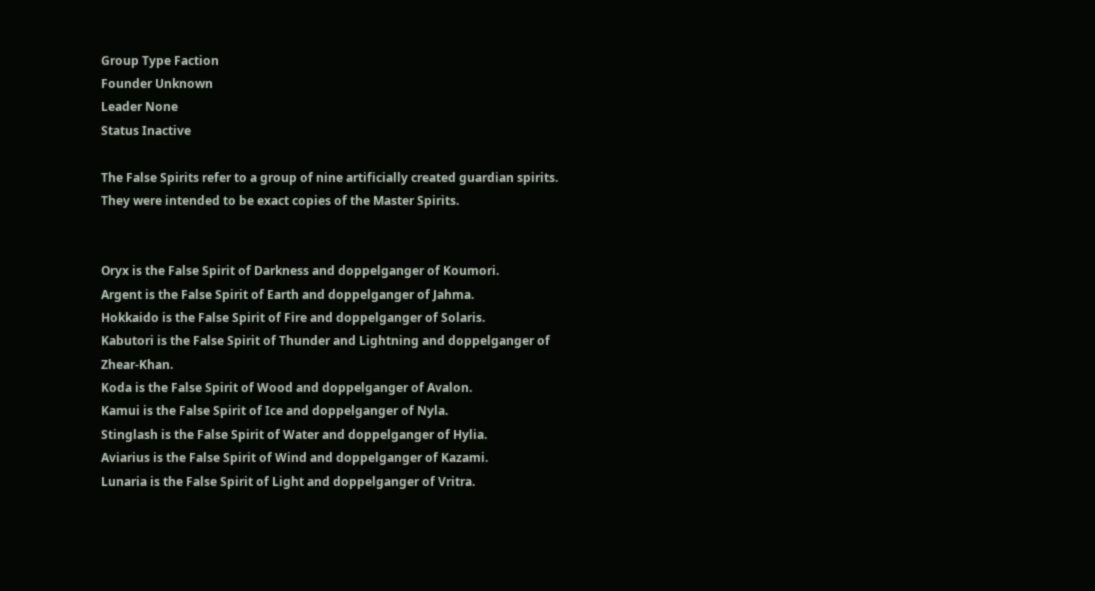Group Type Faction
Founder Unknown
Leader None
Status Inactive

The False Spirits refer to a group of nine artificially created guardian spirits. They were intended to be exact copies of the Master Spirits.


Oryx is the False Spirit of Darkness and doppelganger of Koumori.
Argent is the False Spirit of Earth and doppelganger of Jahma.
Hokkaido is the False Spirit of Fire and doppelganger of Solaris.
Kabutori is the False Spirit of Thunder and Lightning and doppelganger of Zhear-Khan.
Koda is the False Spirit of Wood and doppelganger of Avalon.
Kamui is the False Spirit of Ice and doppelganger of Nyla.
Stinglash is the False Spirit of Water and doppelganger of Hylia.
Aviarius is the False Spirit of Wind and doppelganger of Kazami.
Lunaria is the False Spirit of Light and doppelganger of Vritra.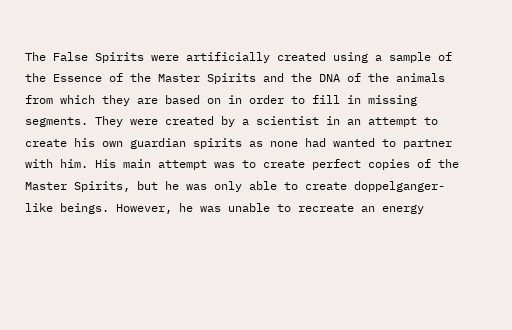The False Spirits were artificially created using a sample of the Essence of the Master Spirits and the DNA of the animals from which they are based on in order to fill in missing segments. They were created by a scientist in an attempt to create his own guardian spirits as none had wanted to partner with him. His main attempt was to create perfect copies of the Master Spirits, but he was only able to create doppelganger-like beings. However, he was unable to recreate an energy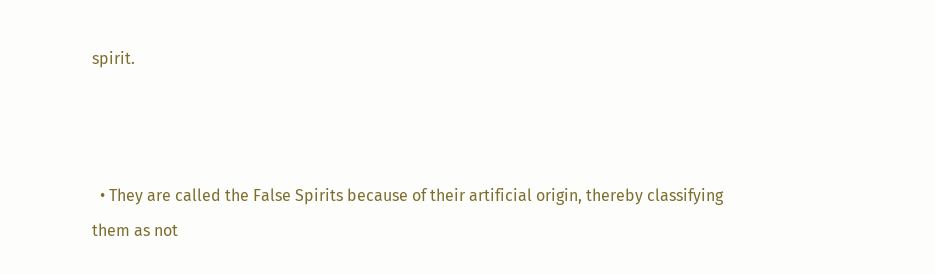spirit.



  • They are called the False Spirits because of their artificial origin, thereby classifying them as not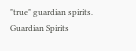"true" guardian spirits.
Guardian Spirits